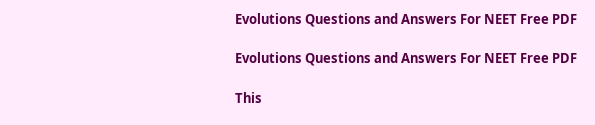Evolutions Questions and Answers For NEET Free PDF

Evolutions Questions and Answers For NEET Free PDF

This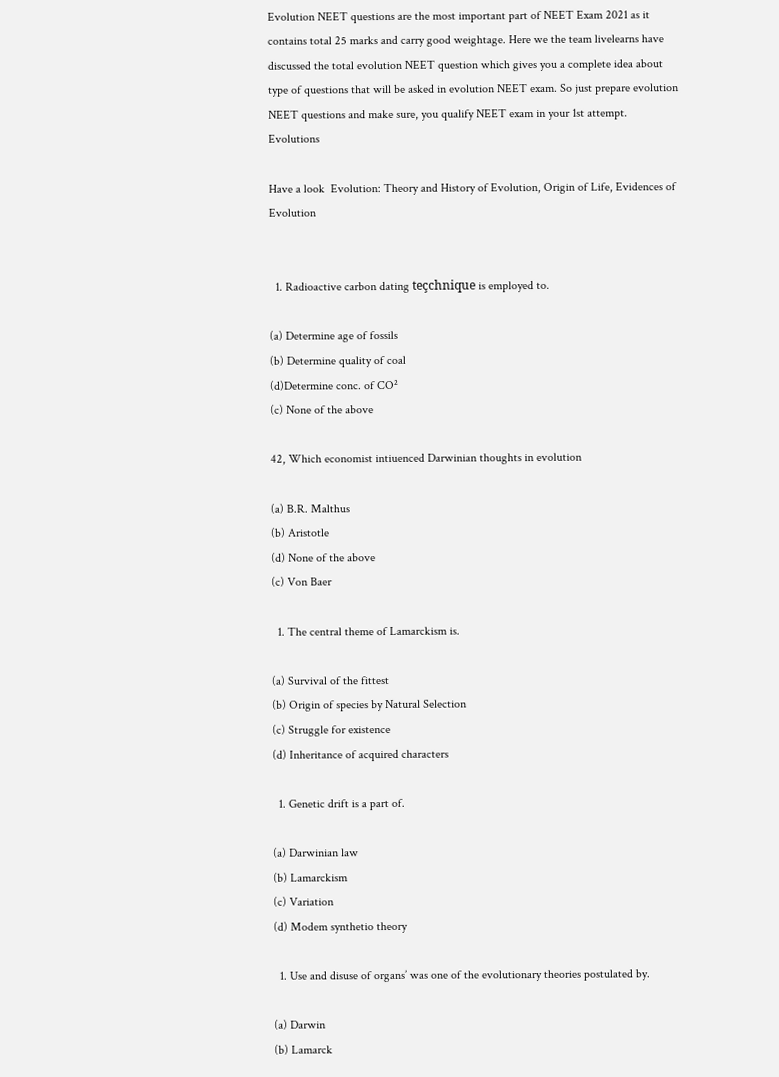Evolution NEET questions are the most important part of NEET Exam 2021 as it contains total 25 marks and carry good weightage. Here we the team livelearns have discussed the total evolution NEET question which gives you a complete idea about type of questions that will be asked in evolution NEET exam. So just prepare evolution NEET questions and make sure, you qualify NEET exam in your 1st attempt. Evolutions

Have a look  Evolution: Theory and History of Evolution, Origin of Life, Evidences of Evolution


  1. Radioactive carbon dating teçchnique is employed to.

(a) Determine age of fossils
(b) Determine quality of coal
(d)Determine conc. of CO²
(c) None of the above

42, Which economist intiuenced Darwinian thoughts in evolution

(a) B.R. Malthus
(b) Aristotle
(d) None of the above
(c) Von Baer

  1. The central theme of Lamarckism is.

(a) Survival of the fittest
(b) Origin of species by Natural Selection
(c) Struggle for existence
(d) Inheritance of acquired characters

  1. Genetic drift is a part of.

(a) Darwinian law
(b) Lamarckism
(c) Variation
(d) Modem synthetio theory

  1. Use and disuse of organs’ was one of the evolutionary theories postulated by.

(a) Darwin
(b) Lamarck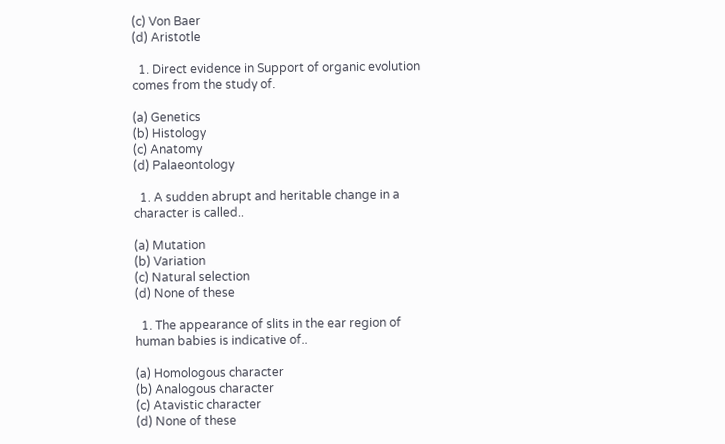(c) Von Baer
(d) Aristotle

  1. Direct evidence in Support of organic evolution comes from the study of.

(a) Genetics
(b) Histology
(c) Anatomy
(d) Palaeontology

  1. A sudden abrupt and heritable change in a character is called..

(a) Mutation
(b) Variation
(c) Natural selection
(d) None of these

  1. The appearance of slits in the ear region of human babies is indicative of..

(a) Homologous character
(b) Analogous character
(c) Atavistic character
(d) None of these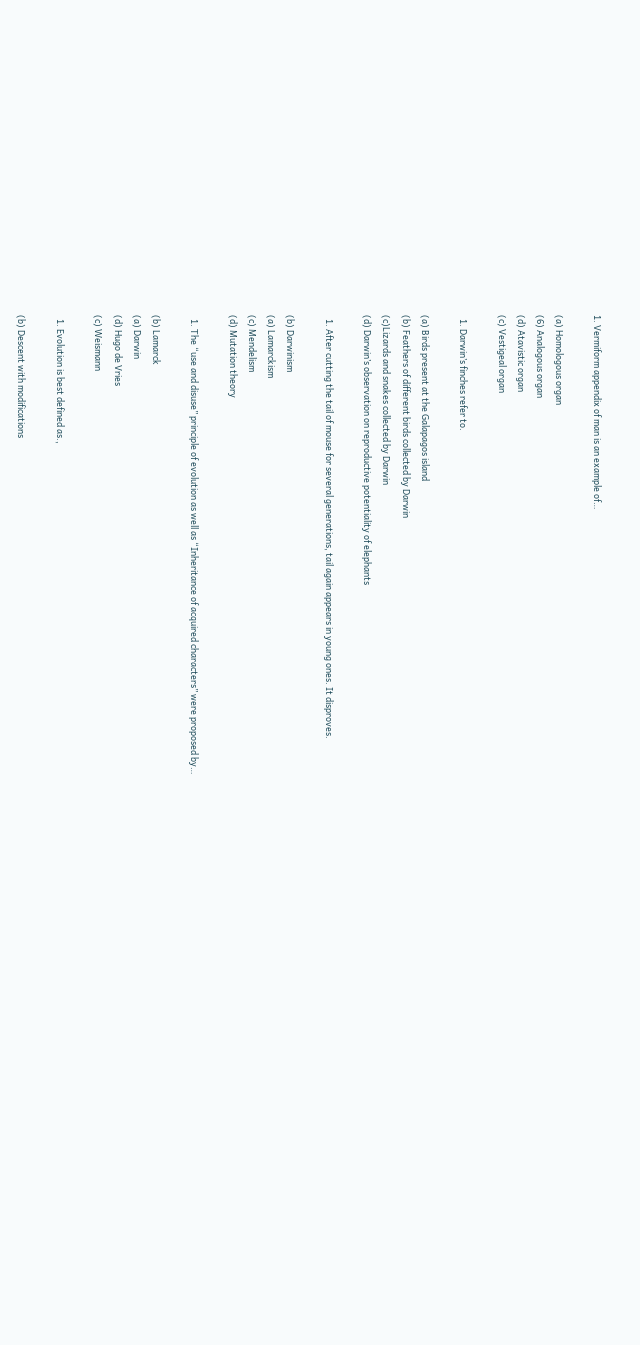1. Vermiform appendix of man is an example of…

(a) Homologous organ
(6) Analogous organ
(d) Atavistic organ
(c) Vestigeal organ

  1. Darwin’s finches refer to.

(a) Birds present at the Galapagos island
(b) Feathers of different birds collected by Darwin
(c)Lizards and snakes collected by Darwin
(d) Darwin’s observation on reproductive potentiality of elephants

  1. After cutting the tail of mouse for several generations, tail again appears in young ones. It disproves.

(b) Darwinism
(a) Lamarckism
(c) Mendelism
(d) Mutation theory

  1. The “use and disuse” principle of evolution as well as “Inheritance of acquired characters” were proposed by…

(b) Lamarck
(a) Darwin
(d) Hugo de Vries
(c) Weismann

  1. Evolution is best defined as.,

(b) Descent with modifications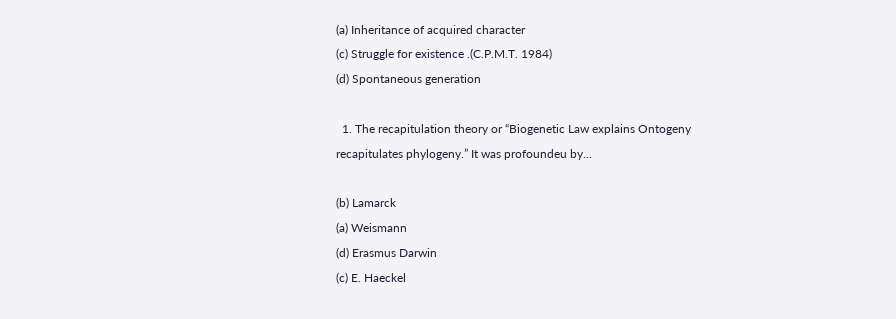(a) Inheritance of acquired character
(c) Struggle for existence .(C.P.M.T. 1984)
(d) Spontaneous generation

  1. The recapitulation theory or “Biogenetic Law explains Ontogeny recapitulates phylogeny.” It was profoundeu by…

(b) Lamarck
(a) Weismann
(d) Erasmus Darwin
(c) E. Haeckel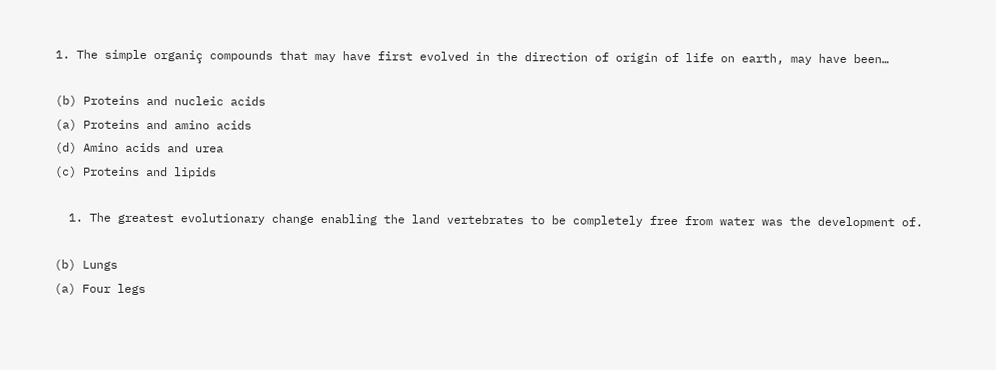1. The simple organiç compounds that may have first evolved in the direction of origin of life on earth, may have been…

(b) Proteins and nucleic acids
(a) Proteins and amino acids
(d) Amino acids and urea
(c) Proteins and lipids

  1. The greatest evolutionary change enabling the land vertebrates to be completely free from water was the development of.

(b) Lungs
(a) Four legs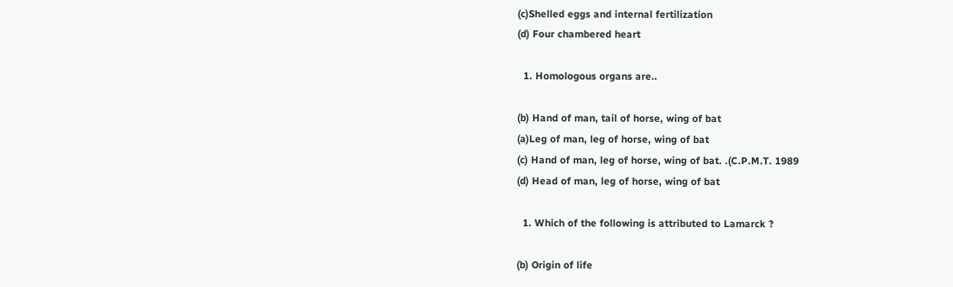(c)Shelled eggs and internal fertilization
(d) Four chambered heart

  1. Homologous organs are..

(b) Hand of man, tail of horse, wing of bat
(a)Leg of man, leg of horse, wing of bat
(c) Hand of man, leg of horse, wing of bat. .(C.P.M.T. 1989
(d) Head of man, leg of horse, wing of bat

  1. Which of the following is attributed to Lamarck ?

(b) Origin of life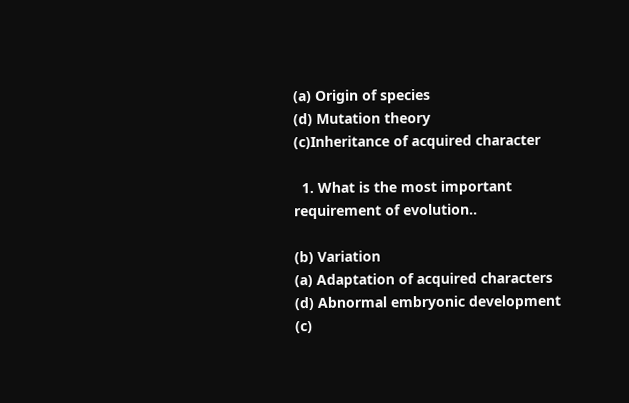(a) Origin of species
(d) Mutation theory
(c)Inheritance of acquired character

  1. What is the most important requirement of evolution..

(b) Variation
(a) Adaptation of acquired characters
(d) Abnormal embryonic development
(c)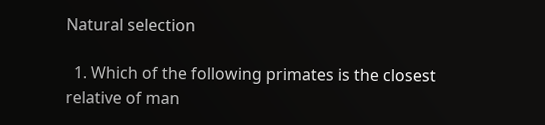Natural selection

  1. Which of the following primates is the closest relative of man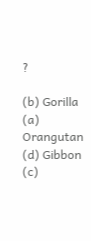?

(b) Gorilla
(a) Orangutan
(d) Gibbon
(c)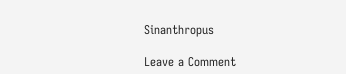Sinanthropus

Leave a Comment